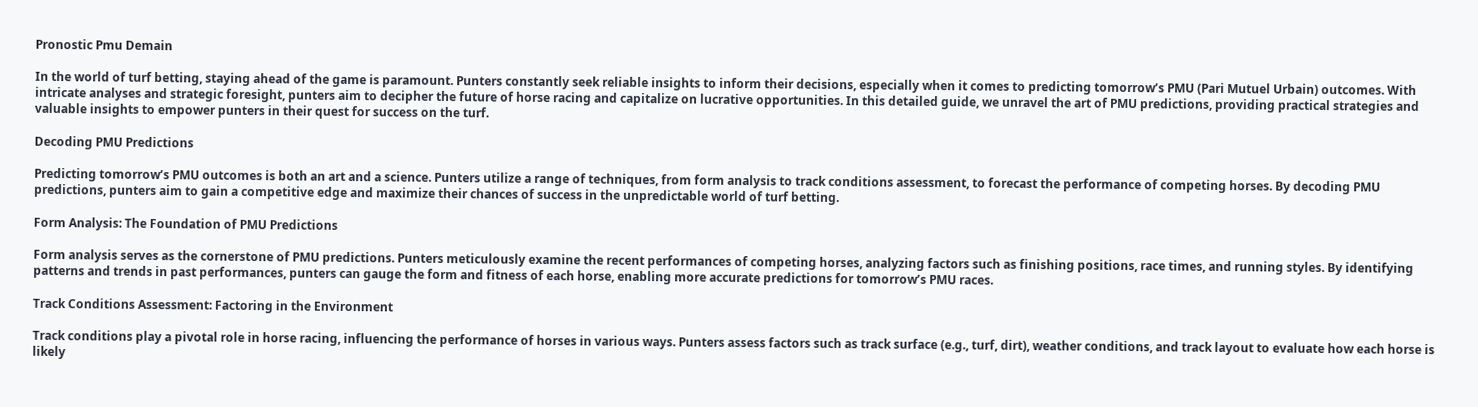Pronostic Pmu Demain

In the world of turf betting, staying ahead of the game is paramount. Punters constantly seek reliable insights to inform their decisions, especially when it comes to predicting tomorrow’s PMU (Pari Mutuel Urbain) outcomes. With intricate analyses and strategic foresight, punters aim to decipher the future of horse racing and capitalize on lucrative opportunities. In this detailed guide, we unravel the art of PMU predictions, providing practical strategies and valuable insights to empower punters in their quest for success on the turf.

Decoding PMU Predictions

Predicting tomorrow’s PMU outcomes is both an art and a science. Punters utilize a range of techniques, from form analysis to track conditions assessment, to forecast the performance of competing horses. By decoding PMU predictions, punters aim to gain a competitive edge and maximize their chances of success in the unpredictable world of turf betting.

Form Analysis: The Foundation of PMU Predictions

Form analysis serves as the cornerstone of PMU predictions. Punters meticulously examine the recent performances of competing horses, analyzing factors such as finishing positions, race times, and running styles. By identifying patterns and trends in past performances, punters can gauge the form and fitness of each horse, enabling more accurate predictions for tomorrow’s PMU races.

Track Conditions Assessment: Factoring in the Environment

Track conditions play a pivotal role in horse racing, influencing the performance of horses in various ways. Punters assess factors such as track surface (e.g., turf, dirt), weather conditions, and track layout to evaluate how each horse is likely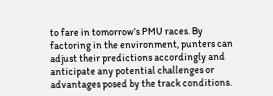to fare in tomorrow’s PMU races. By factoring in the environment, punters can adjust their predictions accordingly and anticipate any potential challenges or advantages posed by the track conditions.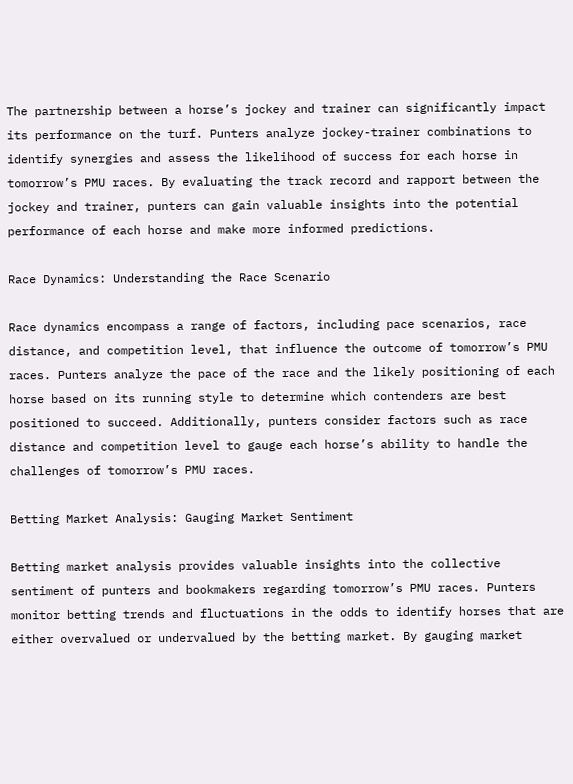The partnership between a horse’s jockey and trainer can significantly impact its performance on the turf. Punters analyze jockey-trainer combinations to identify synergies and assess the likelihood of success for each horse in tomorrow’s PMU races. By evaluating the track record and rapport between the jockey and trainer, punters can gain valuable insights into the potential performance of each horse and make more informed predictions.

Race Dynamics: Understanding the Race Scenario

Race dynamics encompass a range of factors, including pace scenarios, race distance, and competition level, that influence the outcome of tomorrow’s PMU races. Punters analyze the pace of the race and the likely positioning of each horse based on its running style to determine which contenders are best positioned to succeed. Additionally, punters consider factors such as race distance and competition level to gauge each horse’s ability to handle the challenges of tomorrow’s PMU races.

Betting Market Analysis: Gauging Market Sentiment

Betting market analysis provides valuable insights into the collective sentiment of punters and bookmakers regarding tomorrow’s PMU races. Punters monitor betting trends and fluctuations in the odds to identify horses that are either overvalued or undervalued by the betting market. By gauging market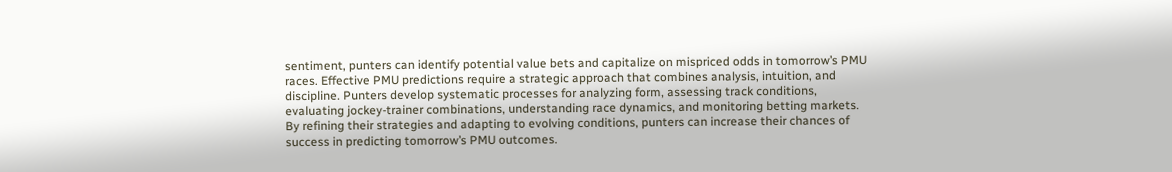sentiment, punters can identify potential value bets and capitalize on mispriced odds in tomorrow’s PMU races. Effective PMU predictions require a strategic approach that combines analysis, intuition, and discipline. Punters develop systematic processes for analyzing form, assessing track conditions, evaluating jockey-trainer combinations, understanding race dynamics, and monitoring betting markets. By refining their strategies and adapting to evolving conditions, punters can increase their chances of success in predicting tomorrow’s PMU outcomes.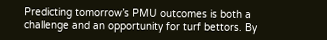Predicting tomorrow’s PMU outcomes is both a challenge and an opportunity for turf bettors. By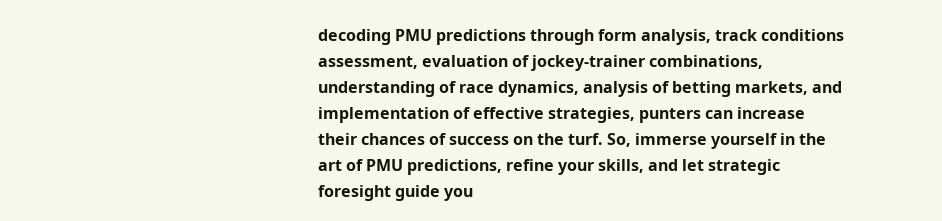decoding PMU predictions through form analysis, track conditions assessment, evaluation of jockey-trainer combinations, understanding of race dynamics, analysis of betting markets, and implementation of effective strategies, punters can increase their chances of success on the turf. So, immerse yourself in the art of PMU predictions, refine your skills, and let strategic foresight guide you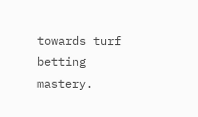towards turf betting mastery.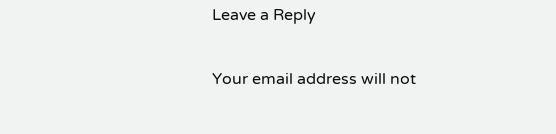Leave a Reply

Your email address will not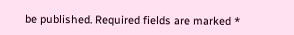be published. Required fields are marked *